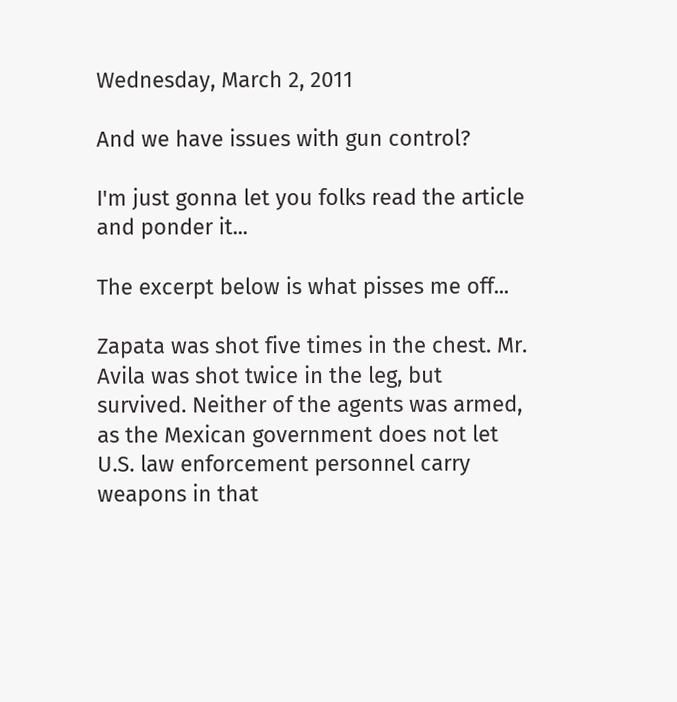Wednesday, March 2, 2011

And we have issues with gun control?

I'm just gonna let you folks read the article and ponder it...

The excerpt below is what pisses me off...

Zapata was shot five times in the chest. Mr. Avila was shot twice in the leg, but survived. Neither of the agents was armed, as the Mexican government does not let U.S. law enforcement personnel carry weapons in that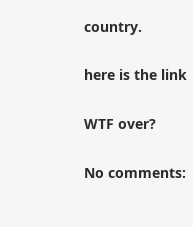country.

here is the link

WTF over?

No comments: